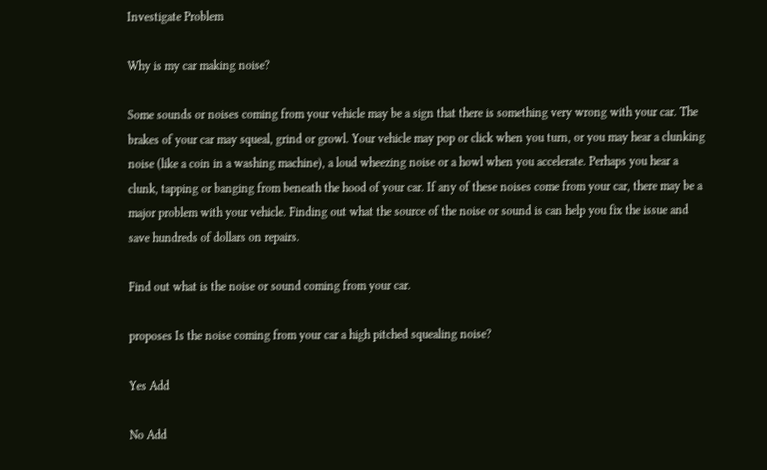Investigate Problem

Why is my car making noise?

Some sounds or noises coming from your vehicle may be a sign that there is something very wrong with your car. The brakes of your car may squeal, grind or growl. Your vehicle may pop or click when you turn, or you may hear a clunking noise (like a coin in a washing machine), a loud wheezing noise or a howl when you accelerate. Perhaps you hear a clunk, tapping or banging from beneath the hood of your car. If any of these noises come from your car, there may be a major problem with your vehicle. Finding out what the source of the noise or sound is can help you fix the issue and save hundreds of dollars on repairs.

Find out what is the noise or sound coming from your car.

proposes Is the noise coming from your car a high pitched squealing noise?

Yes Add

No Add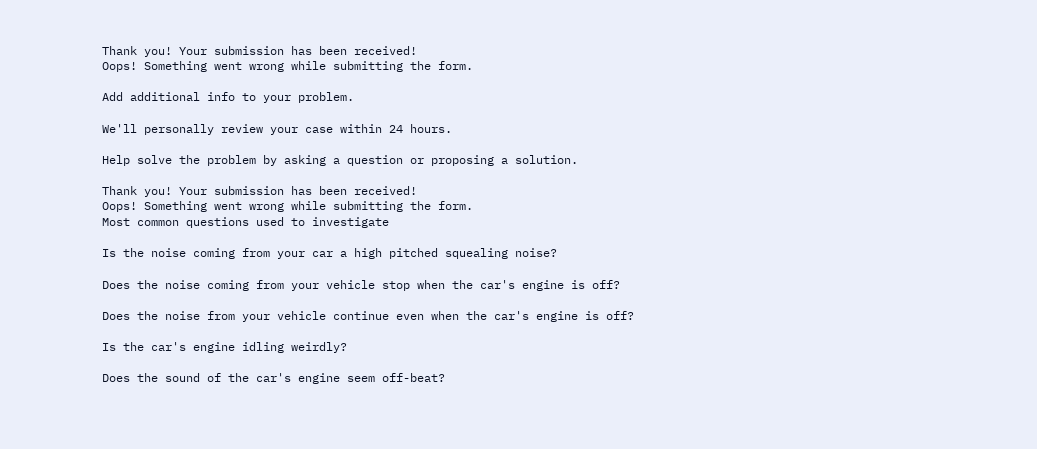Thank you! Your submission has been received!
Oops! Something went wrong while submitting the form.

Add additional info to your problem.

We'll personally review your case within 24 hours.

Help solve the problem by asking a question or proposing a solution.

Thank you! Your submission has been received!
Oops! Something went wrong while submitting the form.
Most common questions used to investigate

Is the noise coming from your car a high pitched squealing noise?

Does the noise coming from your vehicle stop when the car's engine is off?

Does the noise from your vehicle continue even when the car's engine is off?

Is the car's engine idling weirdly?

Does the sound of the car's engine seem off-beat?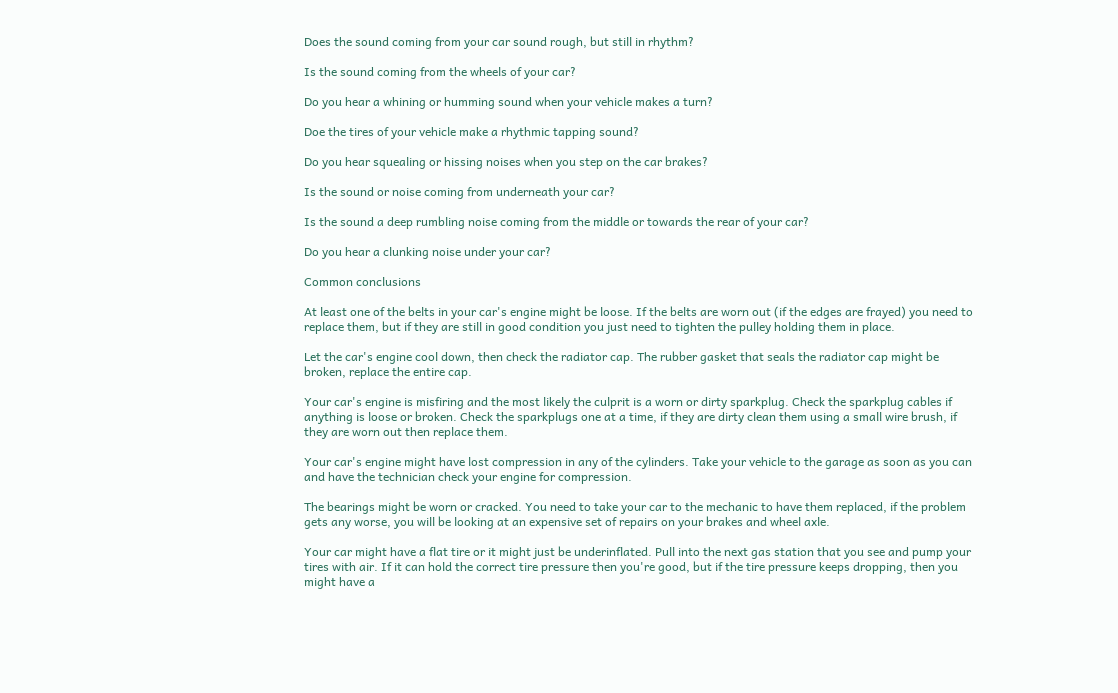Does the sound coming from your car sound rough, but still in rhythm?

Is the sound coming from the wheels of your car?

Do you hear a whining or humming sound when your vehicle makes a turn?

Doe the tires of your vehicle make a rhythmic tapping sound?

Do you hear squealing or hissing noises when you step on the car brakes?

Is the sound or noise coming from underneath your car?

Is the sound a deep rumbling noise coming from the middle or towards the rear of your car?

Do you hear a clunking noise under your car?

Common conclusions

At least one of the belts in your car's engine might be loose. If the belts are worn out (if the edges are frayed) you need to replace them, but if they are still in good condition you just need to tighten the pulley holding them in place.

Let the car's engine cool down, then check the radiator cap. The rubber gasket that seals the radiator cap might be broken, replace the entire cap.

Your car's engine is misfiring and the most likely the culprit is a worn or dirty sparkplug. Check the sparkplug cables if anything is loose or broken. Check the sparkplugs one at a time, if they are dirty clean them using a small wire brush, if they are worn out then replace them.

Your car's engine might have lost compression in any of the cylinders. Take your vehicle to the garage as soon as you can and have the technician check your engine for compression.

The bearings might be worn or cracked. You need to take your car to the mechanic to have them replaced, if the problem gets any worse, you will be looking at an expensive set of repairs on your brakes and wheel axle.

Your car might have a flat tire or it might just be underinflated. Pull into the next gas station that you see and pump your tires with air. If it can hold the correct tire pressure then you're good, but if the tire pressure keeps dropping, then you might have a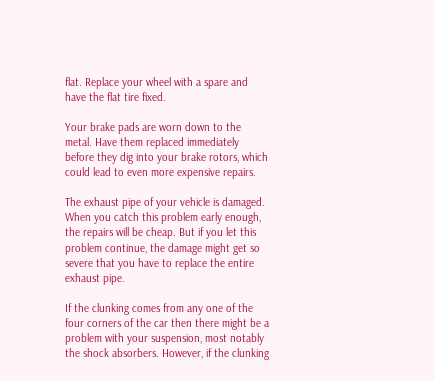flat. Replace your wheel with a spare and have the flat tire fixed.

Your brake pads are worn down to the metal. Have them replaced immediately before they dig into your brake rotors, which could lead to even more expensive repairs.

The exhaust pipe of your vehicle is damaged. When you catch this problem early enough, the repairs will be cheap. But if you let this problem continue, the damage might get so severe that you have to replace the entire exhaust pipe.

If the clunking comes from any one of the four corners of the car then there might be a problem with your suspension, most notably the shock absorbers. However, if the clunking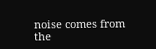noise comes from the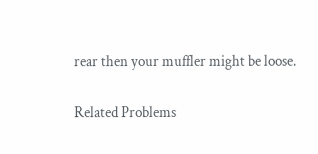rear then your muffler might be loose.

Related Problems